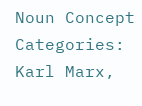Noun Concept
Categories: Karl Marx,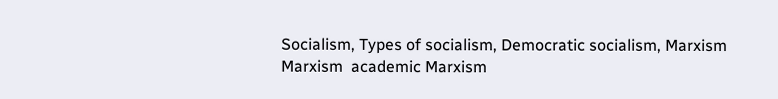Socialism, Types of socialism, Democratic socialism, Marxism
Marxism  academic Marxism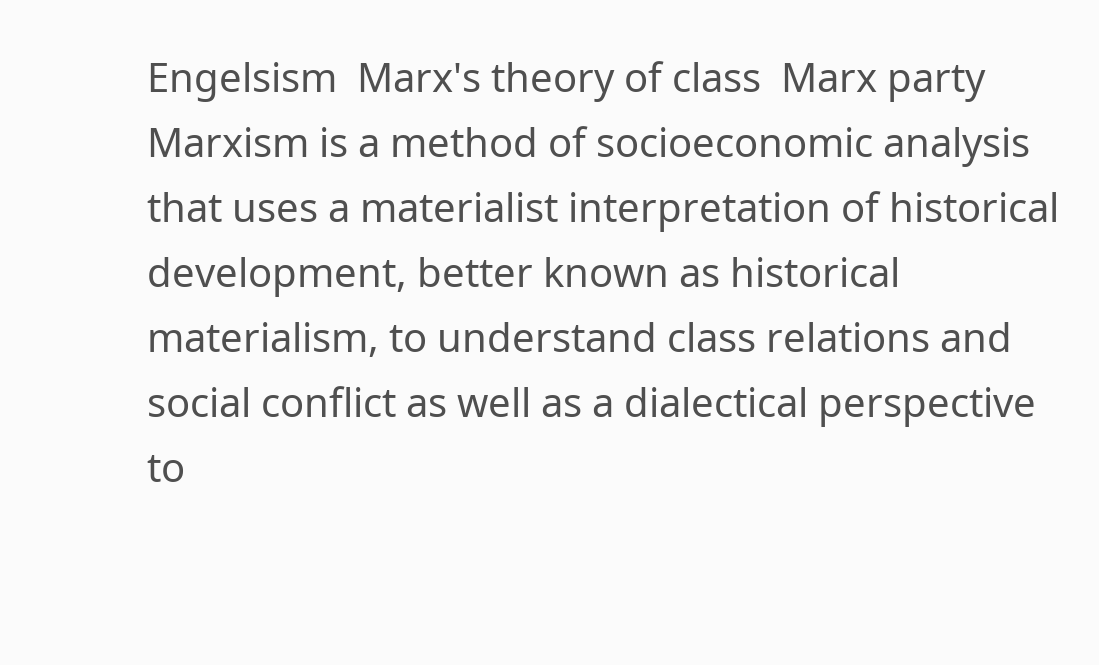Engelsism  Marx's theory of class  Marx party
Marxism is a method of socioeconomic analysis that uses a materialist interpretation of historical development, better known as historical materialism, to understand class relations and social conflict as well as a dialectical perspective to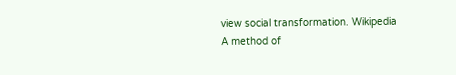view social transformation. Wikipedia
A method of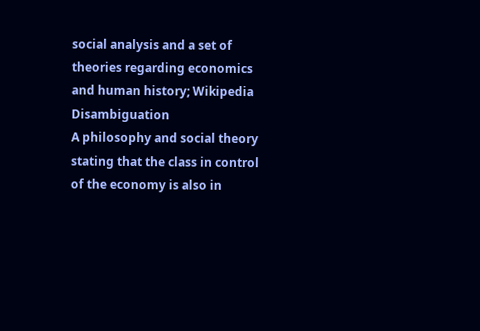social analysis and a set of theories regarding economics and human history; Wikipedia Disambiguation
A philosophy and social theory stating that the class in control of the economy is also in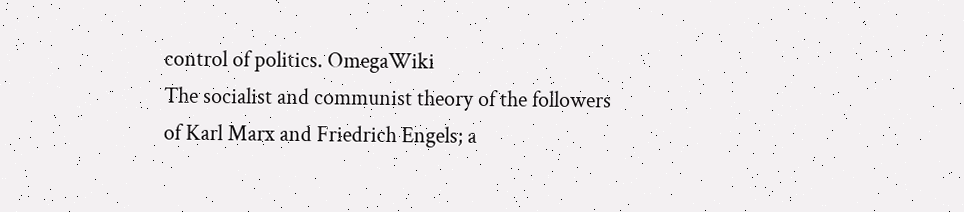control of politics. OmegaWiki
The socialist and communist theory of the followers of Karl Marx and Friedrich Engels; a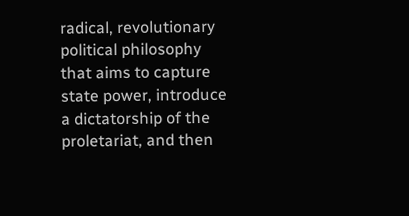radical, revolutionary political philosophy that aims to capture state power, introduce a dictatorship of the proletariat, and then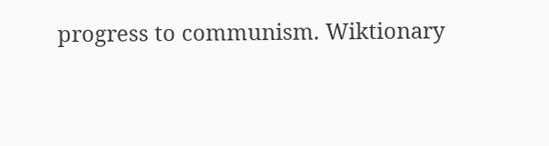progress to communism. Wiktionary